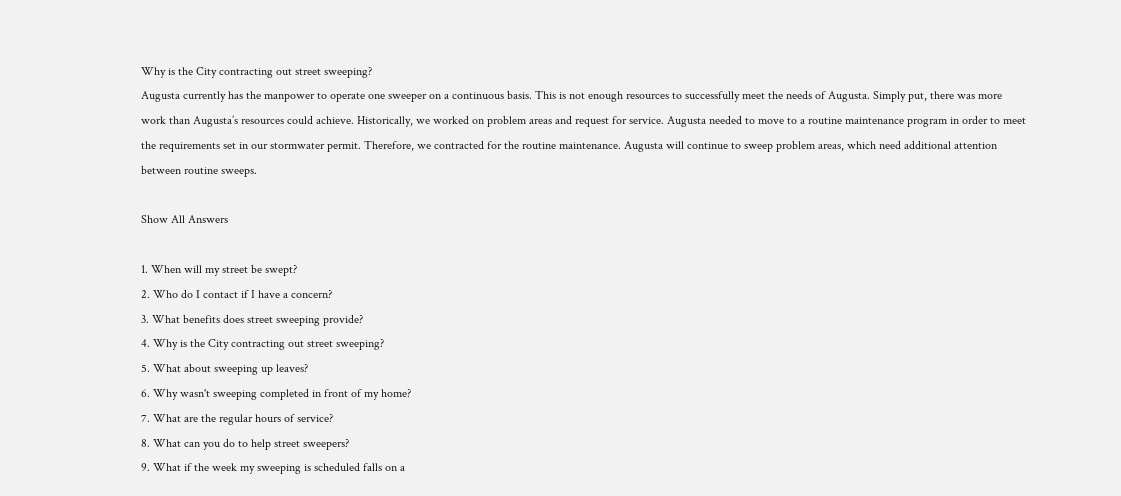Why is the City contracting out street sweeping?
Augusta currently has the manpower to operate one sweeper on a continuous basis. This is not enough resources to successfully meet the needs of Augusta. Simply put, there was more work than Augusta’s resources could achieve. Historically, we worked on problem areas and request for service. Augusta needed to move to a routine maintenance program in order to meet the requirements set in our stormwater permit. Therefore, we contracted for the routine maintenance. Augusta will continue to sweep problem areas, which need additional attention between routine sweeps.

Show All Answers

1. When will my street be swept?
2. Who do I contact if I have a concern?
3. What benefits does street sweeping provide?
4. Why is the City contracting out street sweeping?
5. What about sweeping up leaves?
6. Why wasn't sweeping completed in front of my home?
7. What are the regular hours of service?
8. What can you do to help street sweepers?
9. What if the week my sweeping is scheduled falls on a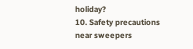holiday?
10. Safety precautions near sweepers